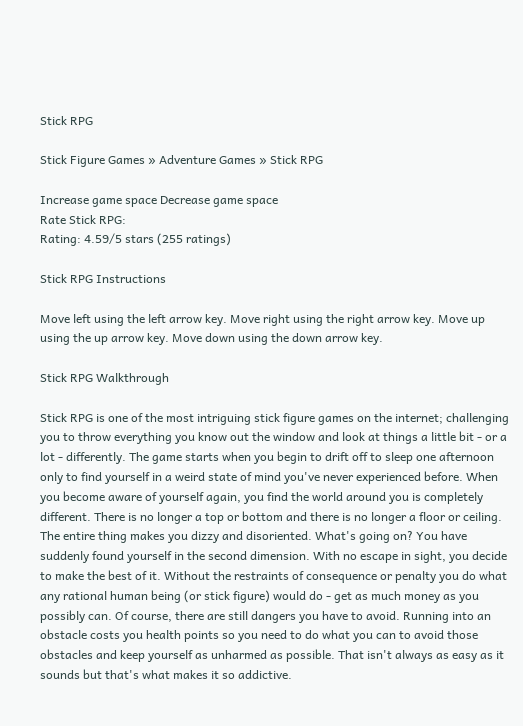Stick RPG

Stick Figure Games » Adventure Games » Stick RPG

Increase game space Decrease game space
Rate Stick RPG:
Rating: 4.59/5 stars (255 ratings)

Stick RPG Instructions

Move left using the left arrow key. Move right using the right arrow key. Move up using the up arrow key. Move down using the down arrow key.

Stick RPG Walkthrough

Stick RPG is one of the most intriguing stick figure games on the internet; challenging you to throw everything you know out the window and look at things a little bit - or a lot - differently. The game starts when you begin to drift off to sleep one afternoon only to find yourself in a weird state of mind you've never experienced before. When you become aware of yourself again, you find the world around you is completely different. There is no longer a top or bottom and there is no longer a floor or ceiling. The entire thing makes you dizzy and disoriented. What's going on? You have suddenly found yourself in the second dimension. With no escape in sight, you decide to make the best of it. Without the restraints of consequence or penalty you do what any rational human being (or stick figure) would do - get as much money as you possibly can. Of course, there are still dangers you have to avoid. Running into an obstacle costs you health points so you need to do what you can to avoid those obstacles and keep yourself as unharmed as possible. That isn't always as easy as it sounds but that's what makes it so addictive.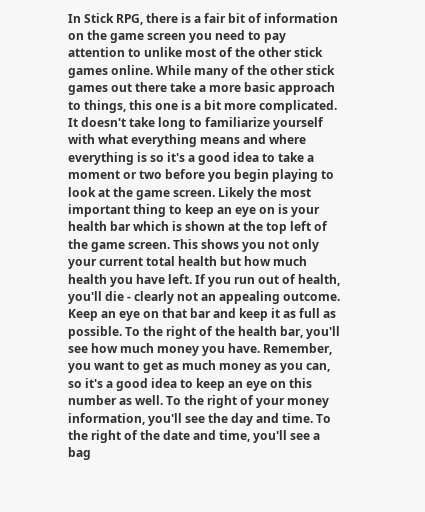In Stick RPG, there is a fair bit of information on the game screen you need to pay attention to unlike most of the other stick games online. While many of the other stick games out there take a more basic approach to things, this one is a bit more complicated. It doesn't take long to familiarize yourself with what everything means and where everything is so it's a good idea to take a moment or two before you begin playing to look at the game screen. Likely the most important thing to keep an eye on is your health bar which is shown at the top left of the game screen. This shows you not only your current total health but how much health you have left. If you run out of health, you'll die - clearly not an appealing outcome. Keep an eye on that bar and keep it as full as possible. To the right of the health bar, you'll see how much money you have. Remember, you want to get as much money as you can, so it's a good idea to keep an eye on this number as well. To the right of your money information, you'll see the day and time. To the right of the date and time, you'll see a bag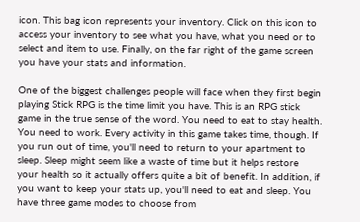icon. This bag icon represents your inventory. Click on this icon to access your inventory to see what you have, what you need or to select and item to use. Finally, on the far right of the game screen you have your stats and information.

One of the biggest challenges people will face when they first begin playing Stick RPG is the time limit you have. This is an RPG stick game in the true sense of the word. You need to eat to stay health. You need to work. Every activity in this game takes time, though. If you run out of time, you'll need to return to your apartment to sleep. Sleep might seem like a waste of time but it helps restore your health so it actually offers quite a bit of benefit. In addition, if you want to keep your stats up, you'll need to eat and sleep. You have three game modes to choose from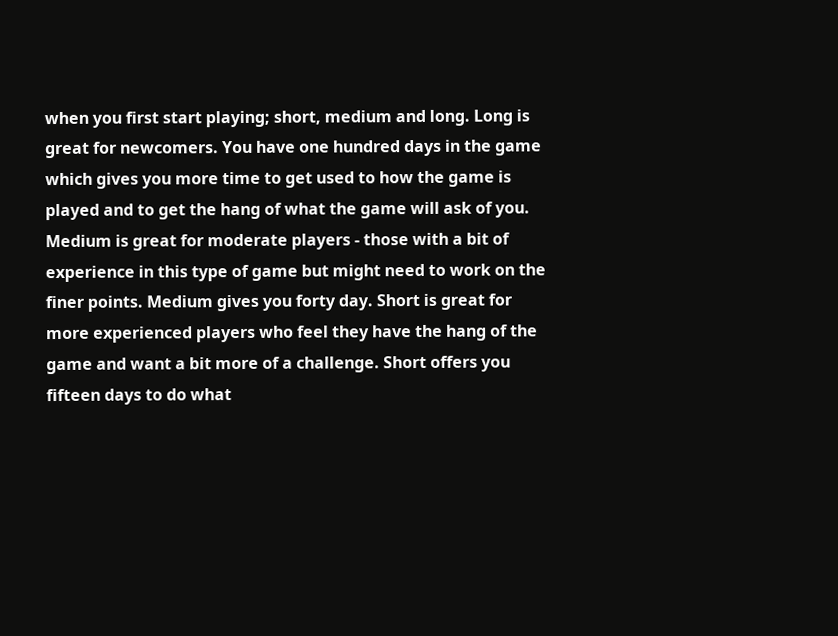when you first start playing; short, medium and long. Long is great for newcomers. You have one hundred days in the game which gives you more time to get used to how the game is played and to get the hang of what the game will ask of you. Medium is great for moderate players - those with a bit of experience in this type of game but might need to work on the finer points. Medium gives you forty day. Short is great for more experienced players who feel they have the hang of the game and want a bit more of a challenge. Short offers you fifteen days to do what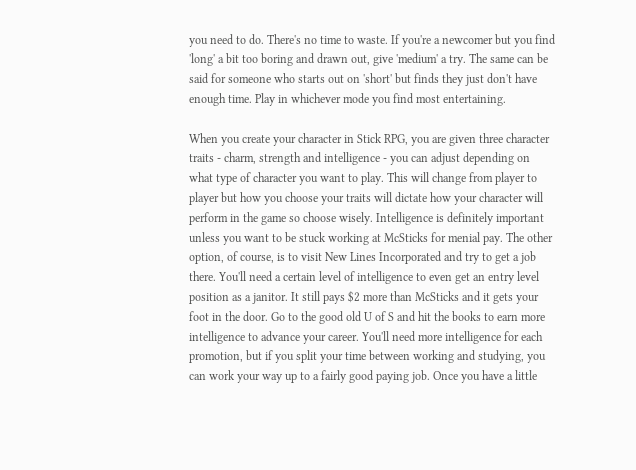you need to do. There's no time to waste. If you're a newcomer but you find 'long' a bit too boring and drawn out, give 'medium' a try. The same can be said for someone who starts out on 'short' but finds they just don't have enough time. Play in whichever mode you find most entertaining.

When you create your character in Stick RPG, you are given three character traits - charm, strength and intelligence - you can adjust depending on what type of character you want to play. This will change from player to player but how you choose your traits will dictate how your character will perform in the game so choose wisely. Intelligence is definitely important unless you want to be stuck working at McSticks for menial pay. The other option, of course, is to visit New Lines Incorporated and try to get a job there. You'll need a certain level of intelligence to even get an entry level position as a janitor. It still pays $2 more than McSticks and it gets your foot in the door. Go to the good old U of S and hit the books to earn more intelligence to advance your career. You'll need more intelligence for each promotion, but if you split your time between working and studying, you can work your way up to a fairly good paying job. Once you have a little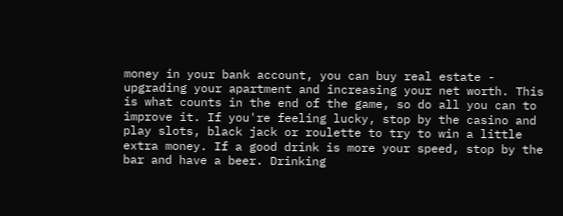money in your bank account, you can buy real estate - upgrading your apartment and increasing your net worth. This is what counts in the end of the game, so do all you can to improve it. If you're feeling lucky, stop by the casino and play slots, black jack or roulette to try to win a little extra money. If a good drink is more your speed, stop by the bar and have a beer. Drinking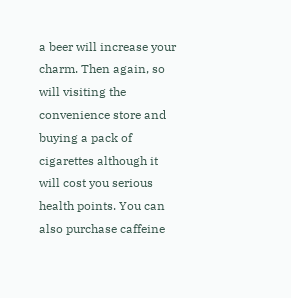a beer will increase your charm. Then again, so will visiting the convenience store and buying a pack of cigarettes although it will cost you serious health points. You can also purchase caffeine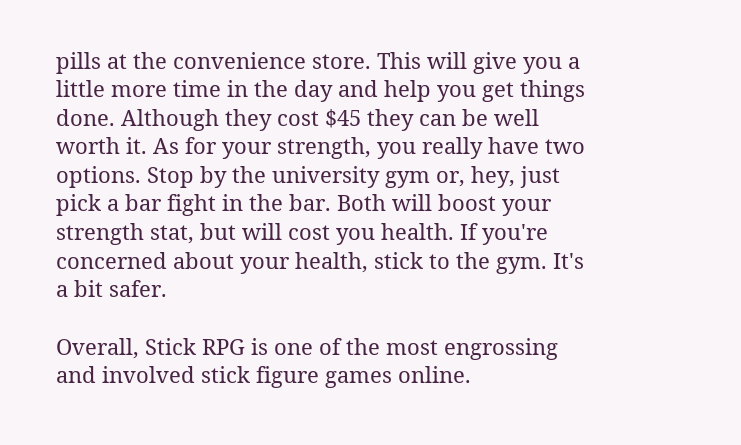pills at the convenience store. This will give you a little more time in the day and help you get things done. Although they cost $45 they can be well worth it. As for your strength, you really have two options. Stop by the university gym or, hey, just pick a bar fight in the bar. Both will boost your strength stat, but will cost you health. If you're concerned about your health, stick to the gym. It's a bit safer.

Overall, Stick RPG is one of the most engrossing and involved stick figure games online.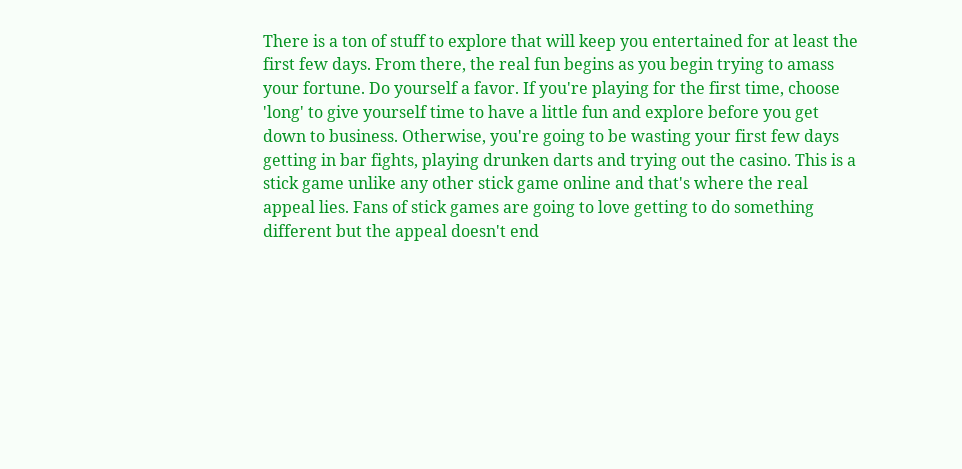There is a ton of stuff to explore that will keep you entertained for at least the first few days. From there, the real fun begins as you begin trying to amass your fortune. Do yourself a favor. If you're playing for the first time, choose 'long' to give yourself time to have a little fun and explore before you get down to business. Otherwise, you're going to be wasting your first few days getting in bar fights, playing drunken darts and trying out the casino. This is a stick game unlike any other stick game online and that's where the real appeal lies. Fans of stick games are going to love getting to do something different but the appeal doesn't end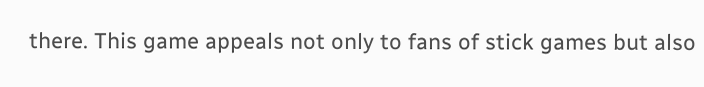there. This game appeals not only to fans of stick games but also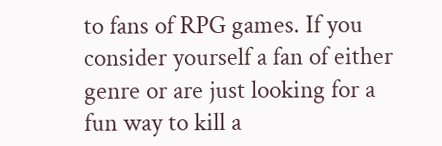to fans of RPG games. If you consider yourself a fan of either genre or are just looking for a fun way to kill a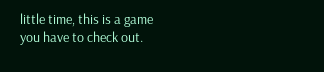little time, this is a game you have to check out.